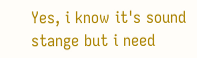Yes, i know it's sound stange but i need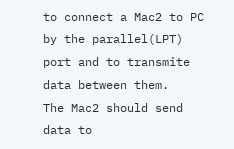to connect a Mac2 to PC by the parallel(LPT) port and to transmite data between them.
The Mac2 should send data to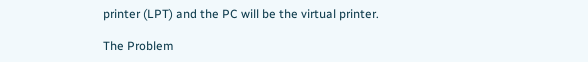printer (LPT) and the PC will be the virtual printer.

The Problem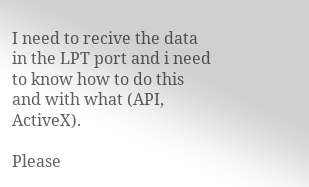I need to recive the data in the LPT port and i need to know how to do this and with what (API, ActiveX).

Please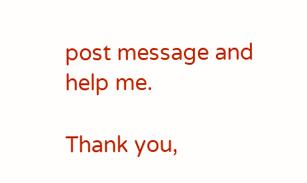post message and help me.

Thank you,